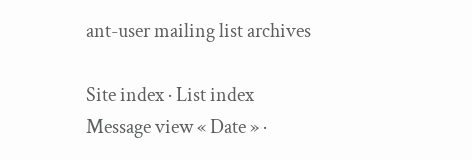ant-user mailing list archives

Site index · List index
Message view « Date » ·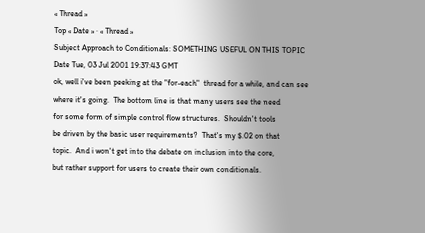« Thread »
Top « Date » · « Thread »
Subject Approach to Conditionals: SOMETHING USEFUL ON THIS TOPIC
Date Tue, 03 Jul 2001 19:37:43 GMT
ok, well i've been peeking at the "for-each"  thread for a while, and can see
where it's going.  The bottom line is that many users see the need
for some form of simple control flow structures.  Shouldn't tools
be driven by the basic user requirements?  That's my $.02 on that
topic.  And i won't get into the debate on inclusion into the core,
but rather support for users to create their own conditionals.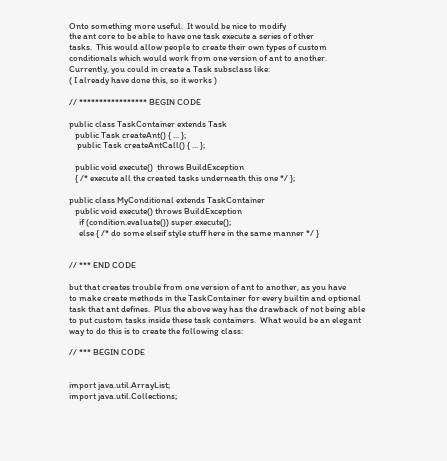Onto something more useful.  It would be nice to modify
the ant core to be able to have one task execute a series of other
tasks.  This would allow people to create their own types of custom
conditionals which would work from one version of ant to another.
Currently, you could in create a Task subsclass like:
( I already have done this, so it works )

// ***************** BEGIN CODE

public class TaskContainer extends Task
   public Task createAnt() { ... };
    public Task createAntCall() { ... };

   public void execute()  throws BuildException
   { /* execute all the created tasks underneath this one */ };

public class MyConditional extends TaskContainer
   public void execute() throws BuildException
     if (condition.evaluate()) super.execute();
     else { /* do some elseif style stuff here in the same manner */ }


// *** END CODE

but that creates trouble from one version of ant to another, as you have
to make create methods in the TaskContainer for every builtin and optional
task that ant defines.  Plus the above way has the drawback of not being able
to put custom tasks inside these task containers.  What would be an elegant
way to do this is to create the following class:

// *** BEGIN CODE


import java.util.ArrayList;
import java.util.Collections;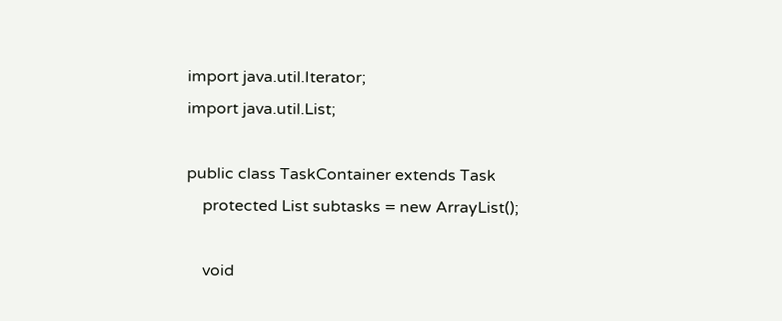import java.util.Iterator;
import java.util.List;

public class TaskContainer extends Task
    protected List subtasks = new ArrayList();

    void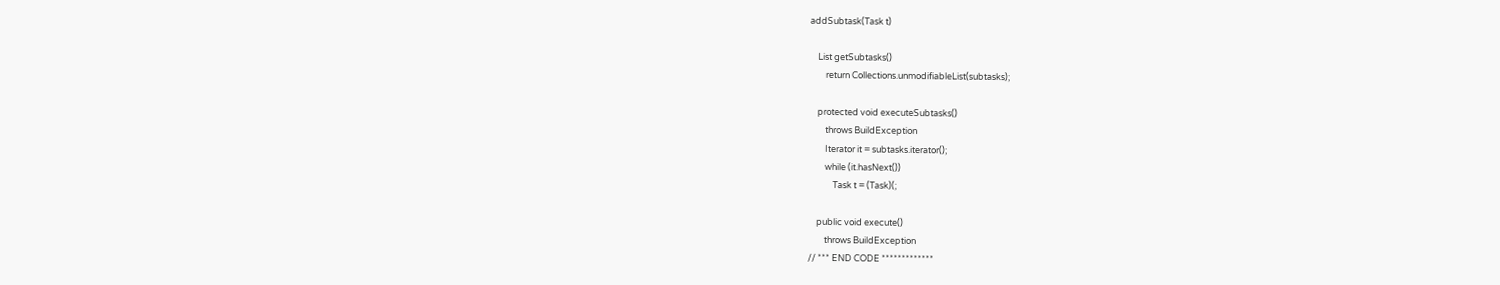addSubtask(Task t)

    List getSubtasks()
        return Collections.unmodifiableList(subtasks);

    protected void executeSubtasks()
        throws BuildException
        Iterator it = subtasks.iterator();
        while (it.hasNext())
            Task t = (Task)(;

    public void execute()
        throws BuildException
// *** END CODE *************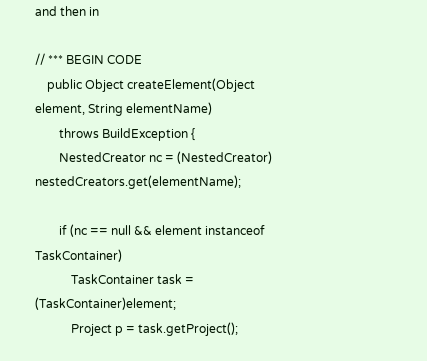and then in

// *** BEGIN CODE
    public Object createElement(Object element, String elementName)
        throws BuildException {
        NestedCreator nc = (NestedCreator) nestedCreators.get(elementName);

        if (nc == null && element instanceof TaskContainer)
            TaskContainer task = (TaskContainer)element;
            Project p = task.getProject();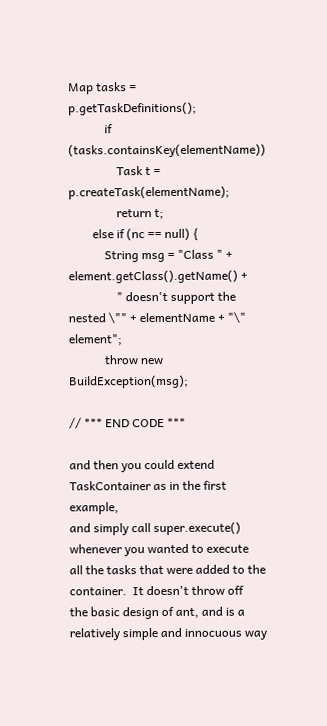Map tasks = p.getTaskDefinitions();
            if (tasks.containsKey(elementName))
                Task t = p.createTask(elementName);
                return t;
        else if (nc == null) {
            String msg = "Class " + element.getClass().getName() +
                " doesn't support the nested \"" + elementName + "\" element";
            throw new BuildException(msg);

// *** END CODE ***

and then you could extend TaskContainer as in the first example,
and simply call super.execute() whenever you wanted to execute
all the tasks that were added to the container.  It doesn't throw off
the basic design of ant, and is a relatively simple and innocuous way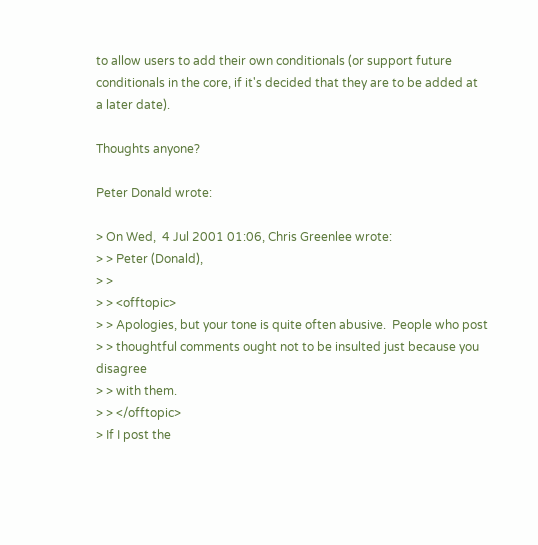to allow users to add their own conditionals (or support future
conditionals in the core, if it's decided that they are to be added at
a later date).

Thoughts anyone?

Peter Donald wrote:

> On Wed,  4 Jul 2001 01:06, Chris Greenlee wrote:
> > Peter (Donald),
> >
> > <offtopic>
> > Apologies, but your tone is quite often abusive.  People who post
> > thoughtful comments ought not to be insulted just because you disagree
> > with them.
> > </offtopic>
> If I post the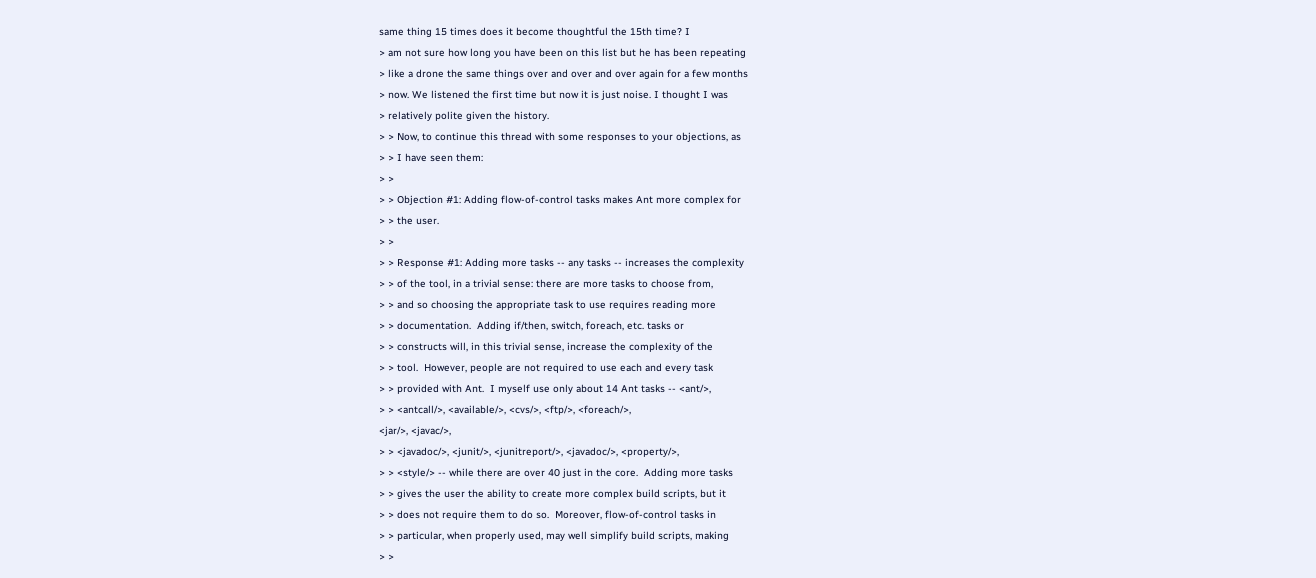same thing 15 times does it become thoughtful the 15th time? I
> am not sure how long you have been on this list but he has been repeating
> like a drone the same things over and over and over again for a few months
> now. We listened the first time but now it is just noise. I thought I was
> relatively polite given the history.
> > Now, to continue this thread with some responses to your objections, as
> > I have seen them:
> >
> > Objection #1: Adding flow-of-control tasks makes Ant more complex for
> > the user.
> >
> > Response #1: Adding more tasks -- any tasks -- increases the complexity
> > of the tool, in a trivial sense: there are more tasks to choose from,
> > and so choosing the appropriate task to use requires reading more
> > documentation.  Adding if/then, switch, foreach, etc. tasks or
> > constructs will, in this trivial sense, increase the complexity of the
> > tool.  However, people are not required to use each and every task
> > provided with Ant.  I myself use only about 14 Ant tasks -- <ant/>,
> > <antcall/>, <available/>, <cvs/>, <ftp/>, <foreach/>,
<jar/>, <javac/>,
> > <javadoc/>, <junit/>, <junitreport/>, <javadoc/>, <property/>,
> > <style/> -- while there are over 40 just in the core.  Adding more tasks
> > gives the user the ability to create more complex build scripts, but it
> > does not require them to do so.  Moreover, flow-of-control tasks in
> > particular, when properly used, may well simplify build scripts, making
> >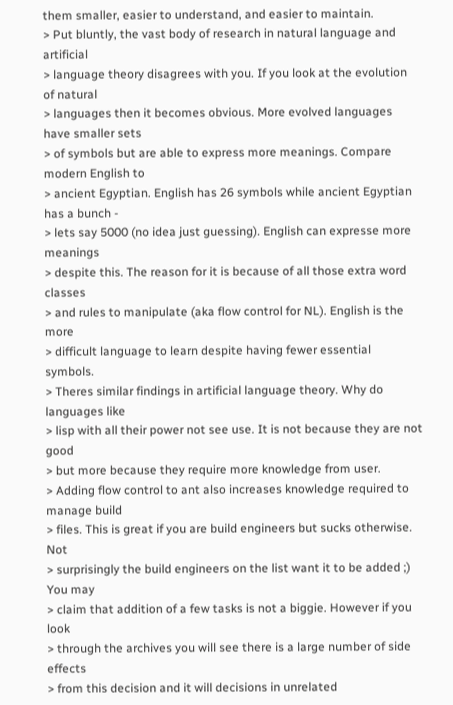them smaller, easier to understand, and easier to maintain.
> Put bluntly, the vast body of research in natural language and artificial
> language theory disagrees with you. If you look at the evolution of natural
> languages then it becomes obvious. More evolved languages have smaller sets
> of symbols but are able to express more meanings. Compare modern English to
> ancient Egyptian. English has 26 symbols while ancient Egyptian has a bunch -
> lets say 5000 (no idea just guessing). English can expresse more meanings
> despite this. The reason for it is because of all those extra word classes
> and rules to manipulate (aka flow control for NL). English is the more
> difficult language to learn despite having fewer essential symbols.
> Theres similar findings in artificial language theory. Why do languages like
> lisp with all their power not see use. It is not because they are not good
> but more because they require more knowledge from user.
> Adding flow control to ant also increases knowledge required to manage build
> files. This is great if you are build engineers but sucks otherwise. Not
> surprisingly the build engineers on the list want it to be added ;) You may
> claim that addition of a few tasks is not a biggie. However if you look
> through the archives you will see there is a large number of side effects
> from this decision and it will decisions in unrelated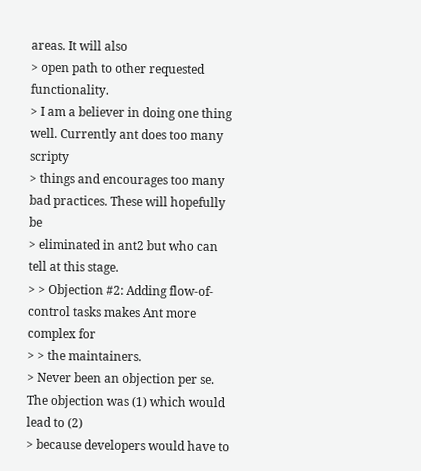areas. It will also
> open path to other requested functionality.
> I am a believer in doing one thing well. Currently ant does too many scripty
> things and encourages too many bad practices. These will hopefully be
> eliminated in ant2 but who can tell at this stage.
> > Objection #2: Adding flow-of-control tasks makes Ant more complex for
> > the maintainers.
> Never been an objection per se. The objection was (1) which would lead to (2)
> because developers would have to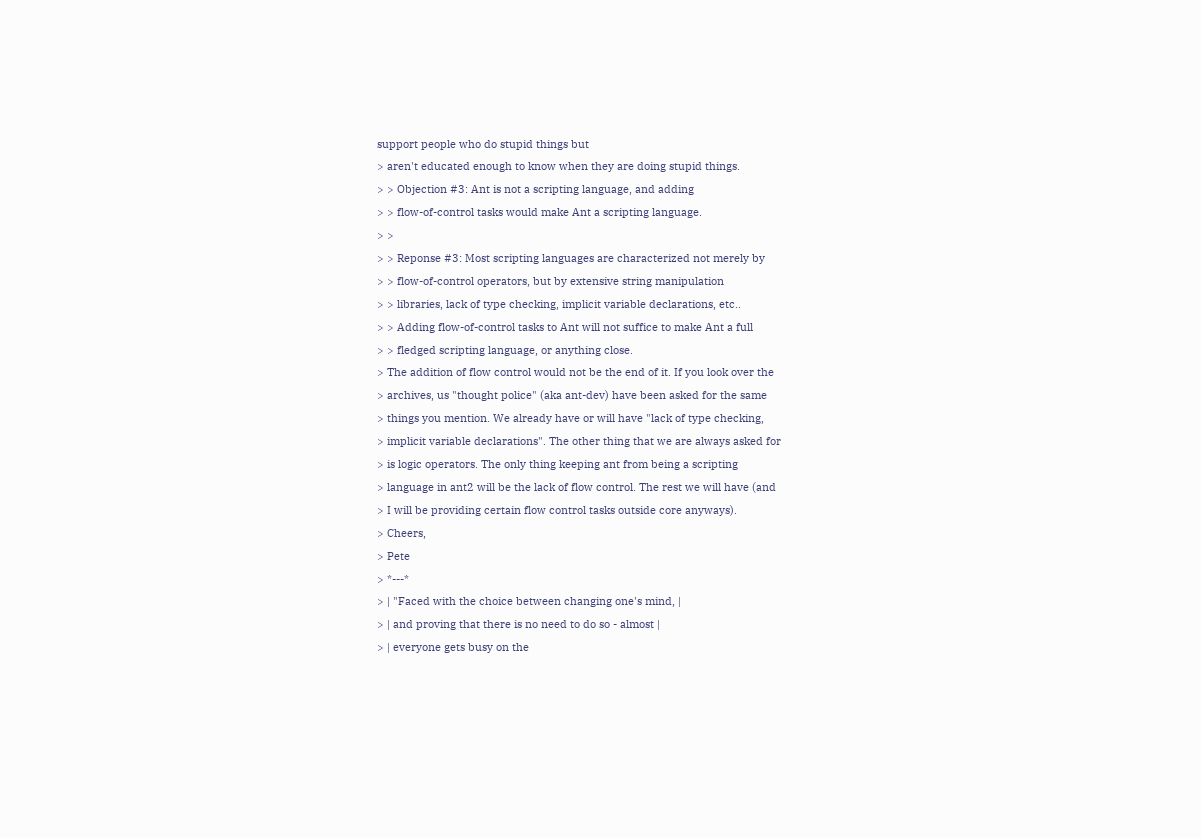support people who do stupid things but
> aren't educated enough to know when they are doing stupid things.
> > Objection #3: Ant is not a scripting language, and adding
> > flow-of-control tasks would make Ant a scripting language.
> >
> > Reponse #3: Most scripting languages are characterized not merely by
> > flow-of-control operators, but by extensive string manipulation
> > libraries, lack of type checking, implicit variable declarations, etc..
> > Adding flow-of-control tasks to Ant will not suffice to make Ant a full
> > fledged scripting language, or anything close.
> The addition of flow control would not be the end of it. If you look over the
> archives, us "thought police" (aka ant-dev) have been asked for the same
> things you mention. We already have or will have "lack of type checking,
> implicit variable declarations". The other thing that we are always asked for
> is logic operators. The only thing keeping ant from being a scripting
> language in ant2 will be the lack of flow control. The rest we will have (and
> I will be providing certain flow control tasks outside core anyways).
> Cheers,
> Pete
> *---*
> | "Faced with the choice between changing one's mind, |
> | and proving that there is no need to do so - almost |
> | everyone gets busy on the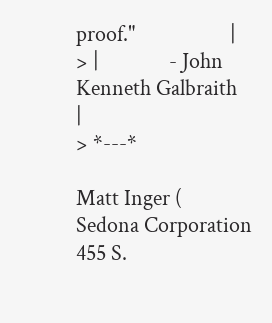proof."                   |
> |              - John Kenneth Galbraith               |
> *---*

Matt Inger (
Sedona Corporation
455 S.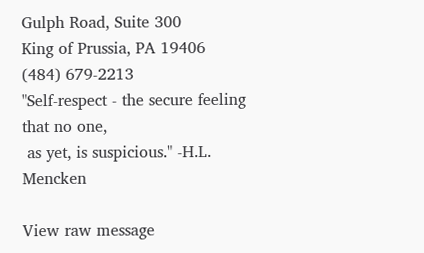Gulph Road, Suite 300
King of Prussia, PA 19406
(484) 679-2213
"Self-respect - the secure feeling that no one,
 as yet, is suspicious." -H.L. Mencken

View raw message